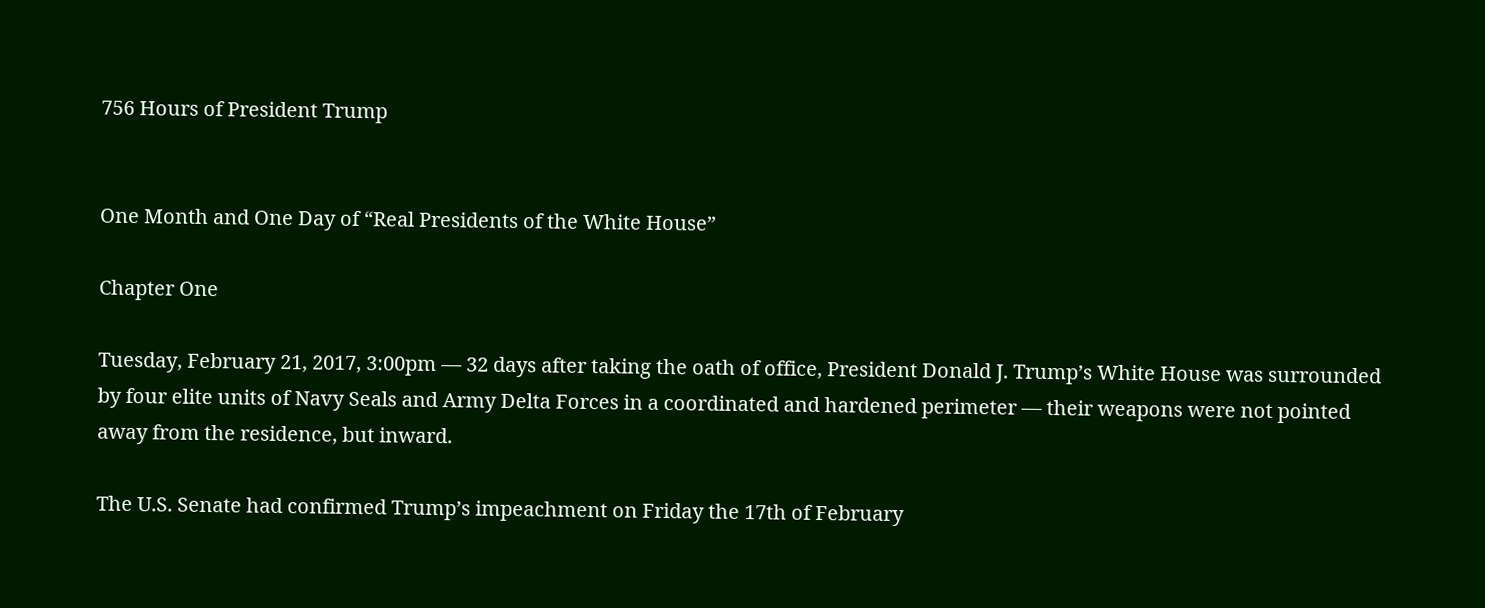756 Hours of President Trump


One Month and One Day of “Real Presidents of the White House”

Chapter One

Tuesday, February 21, 2017, 3:00pm — 32 days after taking the oath of office, President Donald J. Trump’s White House was surrounded by four elite units of Navy Seals and Army Delta Forces in a coordinated and hardened perimeter — their weapons were not pointed away from the residence, but inward.

The U.S. Senate had confirmed Trump’s impeachment on Friday the 17th of February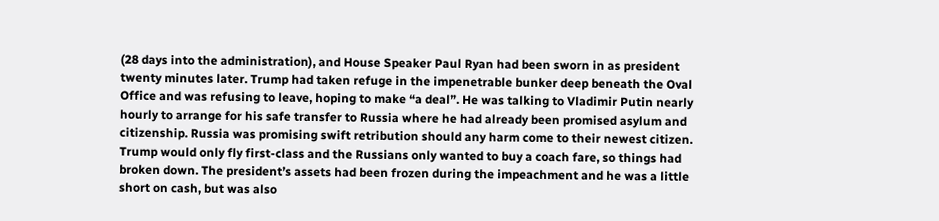(28 days into the administration), and House Speaker Paul Ryan had been sworn in as president twenty minutes later. Trump had taken refuge in the impenetrable bunker deep beneath the Oval Office and was refusing to leave, hoping to make “a deal”. He was talking to Vladimir Putin nearly hourly to arrange for his safe transfer to Russia where he had already been promised asylum and citizenship. Russia was promising swift retribution should any harm come to their newest citizen. Trump would only fly first-class and the Russians only wanted to buy a coach fare, so things had broken down. The president’s assets had been frozen during the impeachment and he was a little short on cash, but was also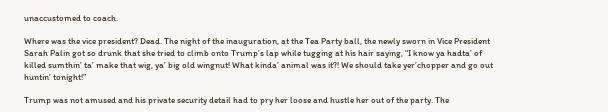unaccustomed to coach.

Where was the vice president? Dead. The night of the inauguration, at the Tea Party ball, the newly sworn in Vice President Sarah Palin got so drunk that she tried to climb onto Trump’s lap while tugging at his hair saying, “I know ya hadta’ of killed sumthin’ ta’ make that wig, ya’ big old wingnut! What kinda’ animal was it?! We should take yer’chopper and go out huntin’ tonight!”

Trump was not amused and his private security detail had to pry her loose and hustle her out of the party. The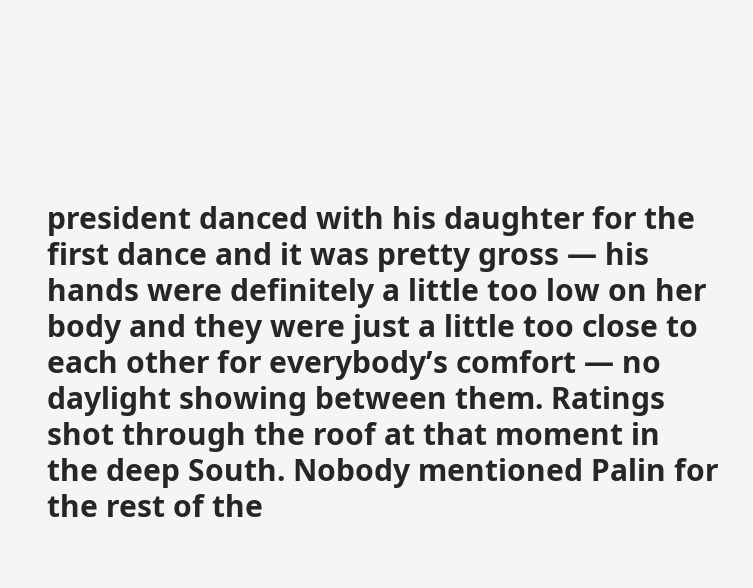president danced with his daughter for the first dance and it was pretty gross — his hands were definitely a little too low on her body and they were just a little too close to each other for everybody’s comfort — no daylight showing between them. Ratings shot through the roof at that moment in the deep South. Nobody mentioned Palin for the rest of the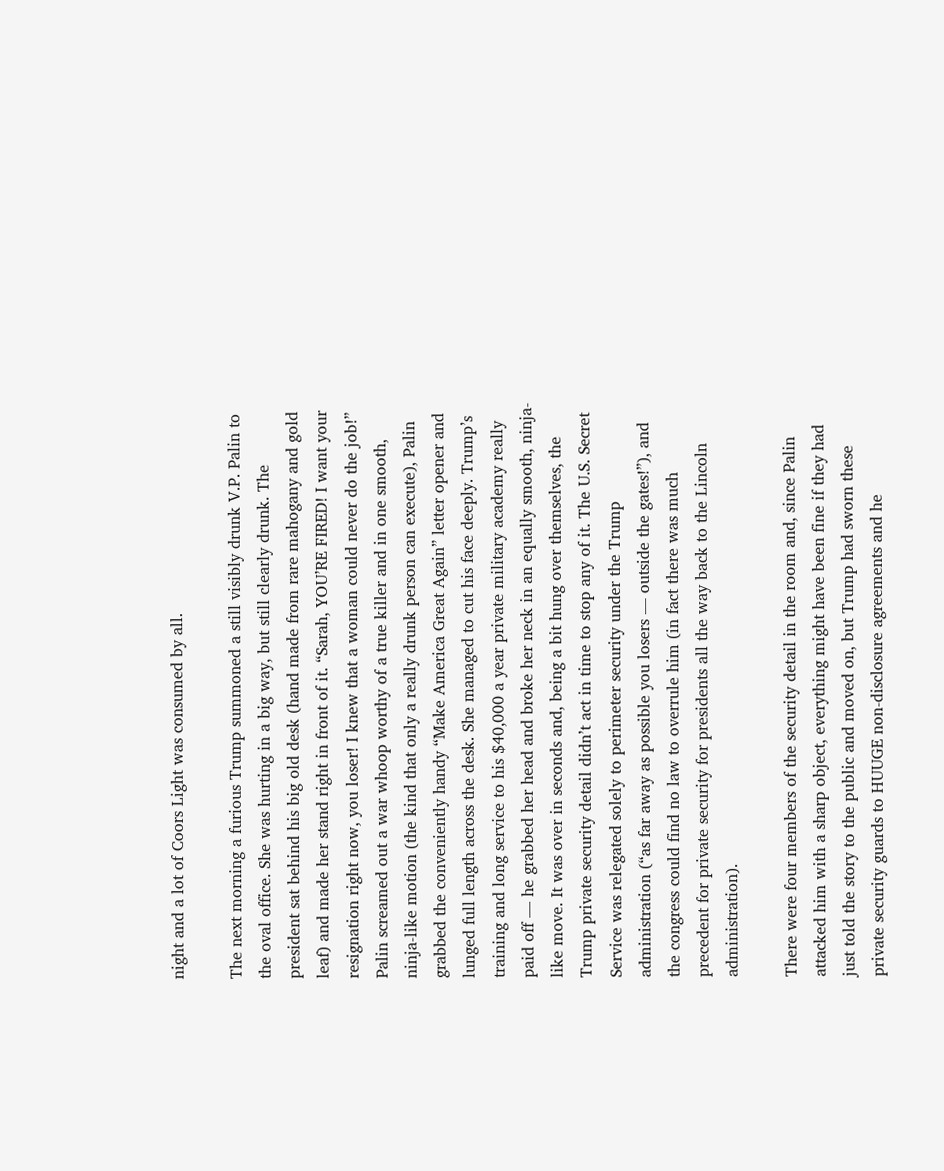night and a lot of Coors Light was consumed by all.

The next morning a furious Trump summoned a still visibly drunk V.P. Palin to the oval office. She was hurting in a big way, but still clearly drunk. The president sat behind his big old desk (hand made from rare mahogany and gold leaf) and made her stand right in front of it. “Sarah, YOU’RE FIRED! I want your resignation right now, you loser! I knew that a woman could never do the job!” Palin screamed out a war whoop worthy of a true killer and in one smooth, ninja-like motion (the kind that only a really drunk person can execute), Palin grabbed the conveniently handy “Make America Great Again” letter opener and lunged full length across the desk. She managed to cut his face deeply. Trump’s training and long service to his $40,000 a year private military academy really paid off — he grabbed her head and broke her neck in an equally smooth, ninja-like move. It was over in seconds and, being a bit hung over themselves, the Trump private security detail didn’t act in time to stop any of it. The U.S. Secret Service was relegated solely to perimeter security under the Trump administration (“as far away as possible you losers — outside the gates!”), and the congress could find no law to overrule him (in fact there was much precedent for private security for presidents all the way back to the Lincoln administration).

There were four members of the security detail in the room and, since Palin attacked him with a sharp object, everything might have been fine if they had just told the story to the public and moved on, but Trump had sworn these private security guards to HUUGE non-disclosure agreements and he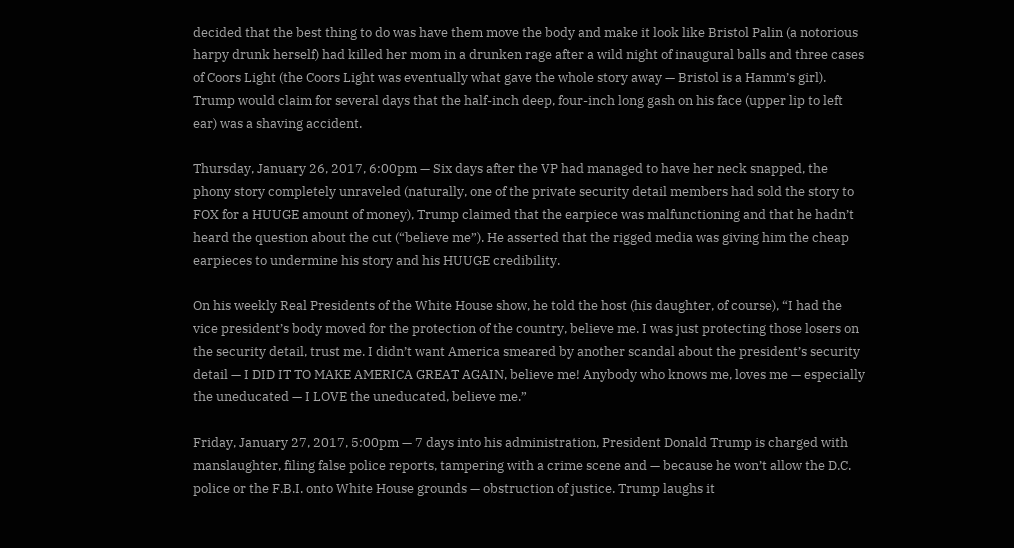decided that the best thing to do was have them move the body and make it look like Bristol Palin (a notorious harpy drunk herself) had killed her mom in a drunken rage after a wild night of inaugural balls and three cases of Coors Light (the Coors Light was eventually what gave the whole story away — Bristol is a Hamm’s girl). Trump would claim for several days that the half-inch deep, four-inch long gash on his face (upper lip to left ear) was a shaving accident.

Thursday, January 26, 2017, 6:00pm — Six days after the VP had managed to have her neck snapped, the phony story completely unraveled (naturally, one of the private security detail members had sold the story to FOX for a HUUGE amount of money), Trump claimed that the earpiece was malfunctioning and that he hadn’t heard the question about the cut (“believe me”). He asserted that the rigged media was giving him the cheap earpieces to undermine his story and his HUUGE credibility.

On his weekly Real Presidents of the White House show, he told the host (his daughter, of course), “I had the vice president’s body moved for the protection of the country, believe me. I was just protecting those losers on the security detail, trust me. I didn’t want America smeared by another scandal about the president’s security detail — I DID IT TO MAKE AMERICA GREAT AGAIN, believe me! Anybody who knows me, loves me — especially the uneducated — I LOVE the uneducated, believe me.”

Friday, January 27, 2017, 5:00pm — 7 days into his administration, President Donald Trump is charged with manslaughter, filing false police reports, tampering with a crime scene and — because he won’t allow the D.C. police or the F.B.I. onto White House grounds — obstruction of justice. Trump laughs it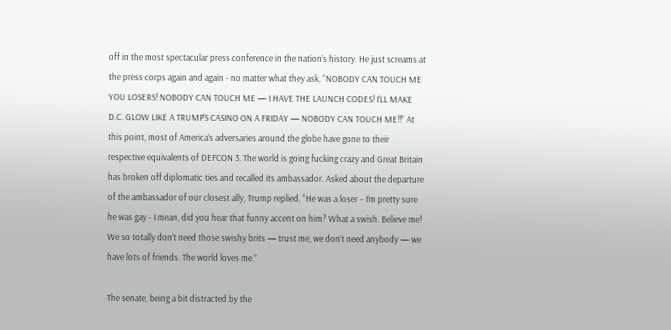off in the most spectacular press conference in the nation’s history. He just screams at the press corps again and again - no matter what they ask, “NOBODY CAN TOUCH ME YOU LOSERS! NOBODY CAN TOUCH ME — I HAVE THE LAUNCH CODES! I’LL MAKE D.C. GLOW LIKE A TRUMP’S CASINO ON A FRIDAY — NOBODY CAN TOUCH ME!!” At this point, most of America’s adversaries around the globe have gone to their respective equivalents of DEFCON 3. The world is going fucking crazy and Great Britain has broken off diplomatic ties and recalled its ambassador. Asked about the departure of the ambassador of our closest ally, Trump replied, “He was a loser – I’m pretty sure he was gay - I mean, did you hear that funny accent on him? What a swish. Believe me! We so totally don’t need those swishy brits — trust me, we don’t need anybody — we have lots of friends. The world loves me.”

The senate, being a bit distracted by the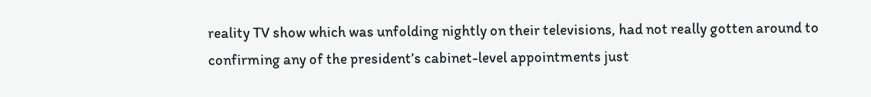reality TV show which was unfolding nightly on their televisions, had not really gotten around to confirming any of the president’s cabinet-level appointments just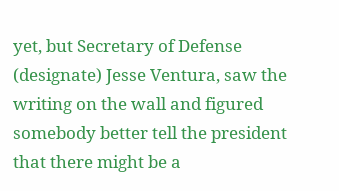yet, but Secretary of Defense (designate) Jesse Ventura, saw the writing on the wall and figured somebody better tell the president that there might be a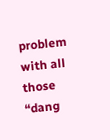problem with all those “dang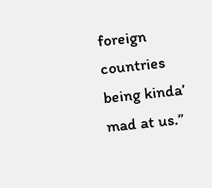foreign countries being kinda’ mad at us.”